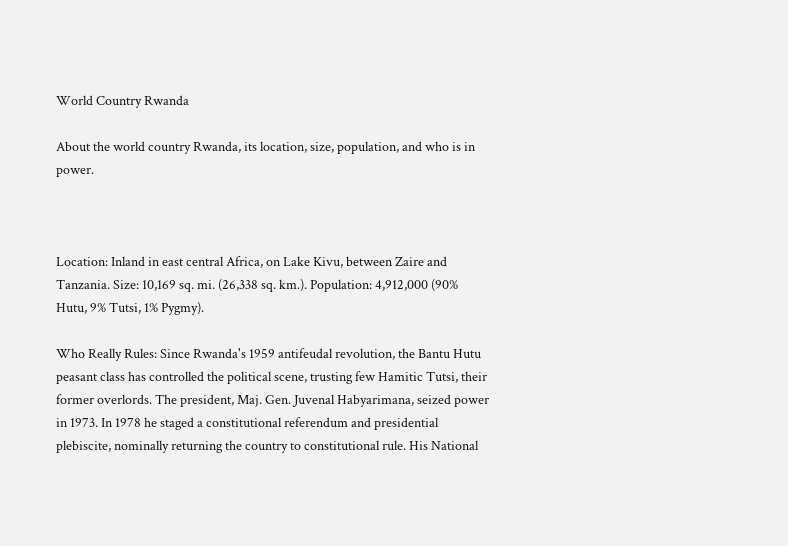World Country Rwanda

About the world country Rwanda, its location, size, population, and who is in power.



Location: Inland in east central Africa, on Lake Kivu, between Zaire and Tanzania. Size: 10,169 sq. mi. (26,338 sq. km.). Population: 4,912,000 (90% Hutu, 9% Tutsi, 1% Pygmy).

Who Really Rules: Since Rwanda's 1959 antifeudal revolution, the Bantu Hutu peasant class has controlled the political scene, trusting few Hamitic Tutsi, their former overlords. The president, Maj. Gen. Juvenal Habyarimana, seized power in 1973. In 1978 he staged a constitutional referendum and presidential plebiscite, nominally returning the country to constitutional rule. His National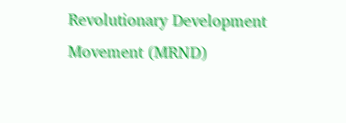Revolutionary Development Movement (MRND)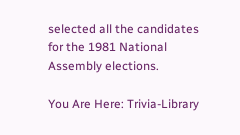selected all the candidates for the 1981 National Assembly elections.

You Are Here: Trivia-Library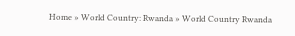Home » World Country: Rwanda » World Country Rwanda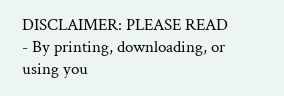DISCLAIMER: PLEASE READ - By printing, downloading, or using you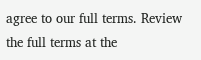agree to our full terms. Review the full terms at the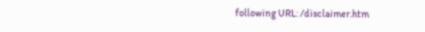following URL: /disclaimer.htm